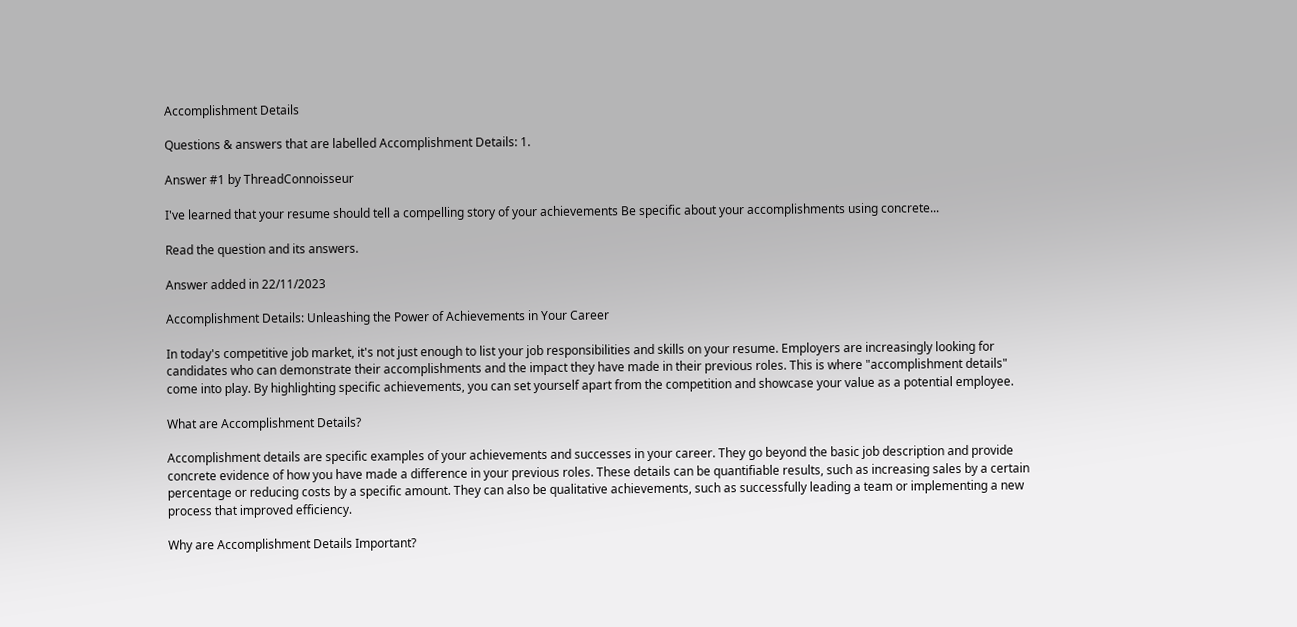Accomplishment Details

Questions & answers that are labelled Accomplishment Details: 1.

Answer #1 by ThreadConnoisseur

I've learned that your resume should tell a compelling story of your achievements Be specific about your accomplishments using concrete...

Read the question and its answers.

Answer added in 22/11/2023

Accomplishment Details: Unleashing the Power of Achievements in Your Career

In today's competitive job market, it's not just enough to list your job responsibilities and skills on your resume. Employers are increasingly looking for candidates who can demonstrate their accomplishments and the impact they have made in their previous roles. This is where "accomplishment details" come into play. By highlighting specific achievements, you can set yourself apart from the competition and showcase your value as a potential employee.

What are Accomplishment Details?

Accomplishment details are specific examples of your achievements and successes in your career. They go beyond the basic job description and provide concrete evidence of how you have made a difference in your previous roles. These details can be quantifiable results, such as increasing sales by a certain percentage or reducing costs by a specific amount. They can also be qualitative achievements, such as successfully leading a team or implementing a new process that improved efficiency.

Why are Accomplishment Details Important?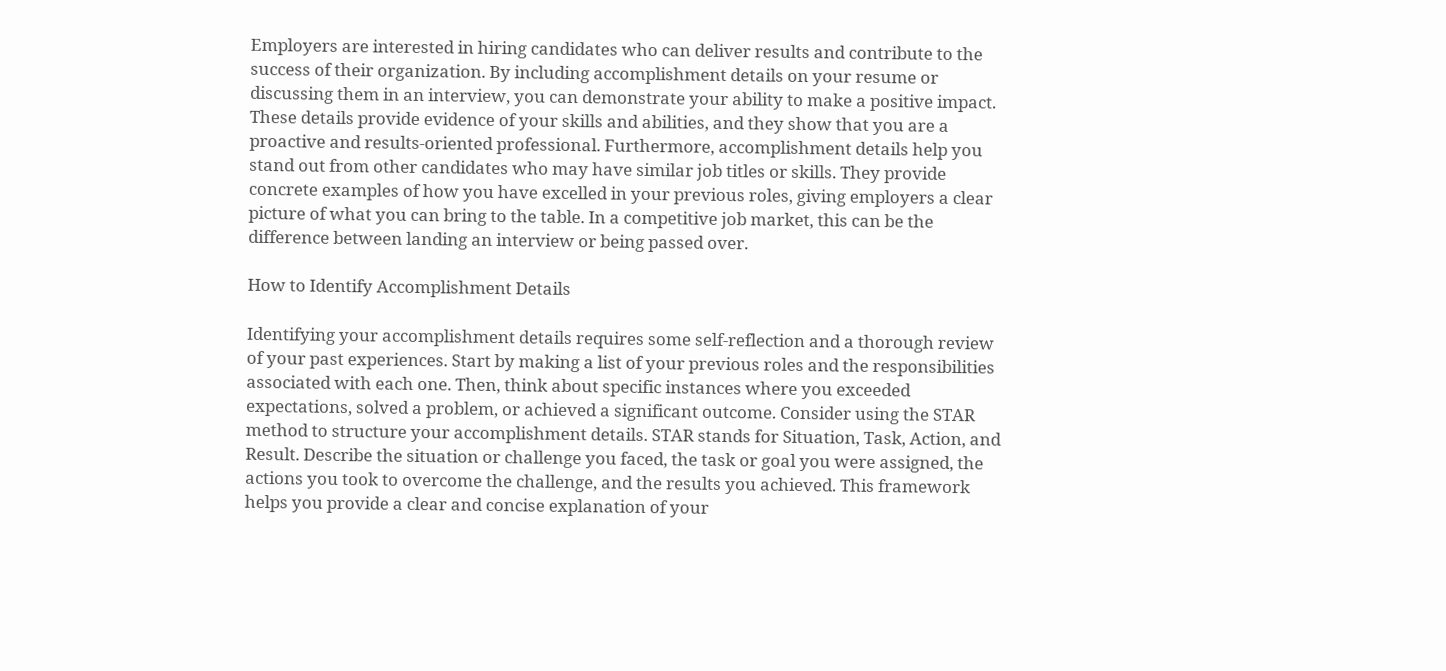Employers are interested in hiring candidates who can deliver results and contribute to the success of their organization. By including accomplishment details on your resume or discussing them in an interview, you can demonstrate your ability to make a positive impact. These details provide evidence of your skills and abilities, and they show that you are a proactive and results-oriented professional. Furthermore, accomplishment details help you stand out from other candidates who may have similar job titles or skills. They provide concrete examples of how you have excelled in your previous roles, giving employers a clear picture of what you can bring to the table. In a competitive job market, this can be the difference between landing an interview or being passed over.

How to Identify Accomplishment Details

Identifying your accomplishment details requires some self-reflection and a thorough review of your past experiences. Start by making a list of your previous roles and the responsibilities associated with each one. Then, think about specific instances where you exceeded expectations, solved a problem, or achieved a significant outcome. Consider using the STAR method to structure your accomplishment details. STAR stands for Situation, Task, Action, and Result. Describe the situation or challenge you faced, the task or goal you were assigned, the actions you took to overcome the challenge, and the results you achieved. This framework helps you provide a clear and concise explanation of your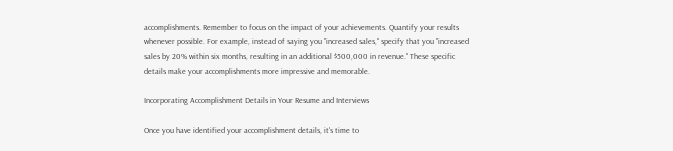accomplishments. Remember to focus on the impact of your achievements. Quantify your results whenever possible. For example, instead of saying you "increased sales," specify that you "increased sales by 20% within six months, resulting in an additional $500,000 in revenue." These specific details make your accomplishments more impressive and memorable.

Incorporating Accomplishment Details in Your Resume and Interviews

Once you have identified your accomplishment details, it's time to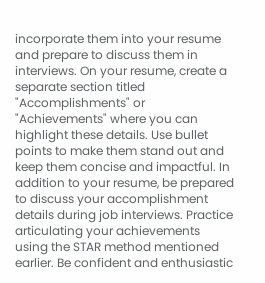incorporate them into your resume and prepare to discuss them in interviews. On your resume, create a separate section titled "Accomplishments" or "Achievements" where you can highlight these details. Use bullet points to make them stand out and keep them concise and impactful. In addition to your resume, be prepared to discuss your accomplishment details during job interviews. Practice articulating your achievements using the STAR method mentioned earlier. Be confident and enthusiastic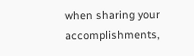when sharing your accomplishments,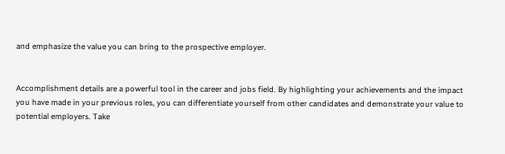and emphasize the value you can bring to the prospective employer.


Accomplishment details are a powerful tool in the career and jobs field. By highlighting your achievements and the impact you have made in your previous roles, you can differentiate yourself from other candidates and demonstrate your value to potential employers. Take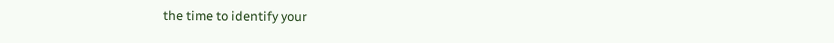the time to identify your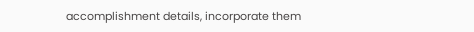accomplishment details, incorporate them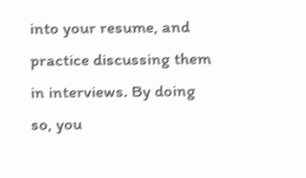into your resume, and practice discussing them in interviews. By doing so, you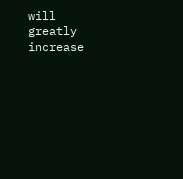will greatly increase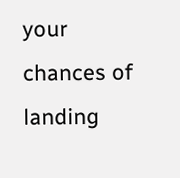your chances of landing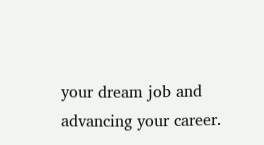your dream job and advancing your career.